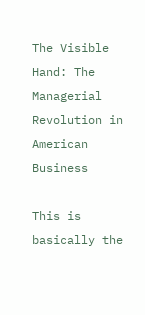The Visible Hand: The Managerial Revolution in American Business

This is basically the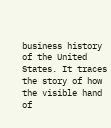business history of the United States. It traces the story of how the visible hand of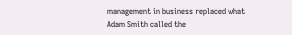management in business replaced what Adam Smith called the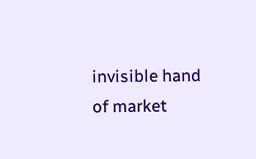invisible hand of market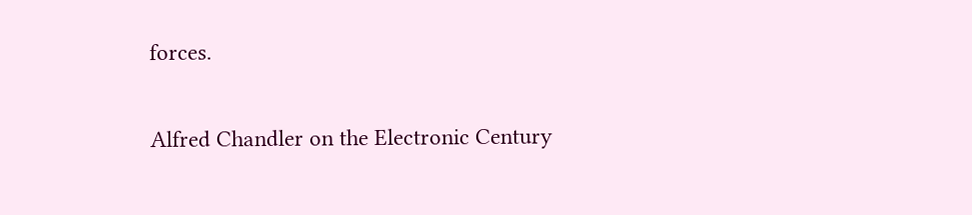forces.

Alfred Chandler on the Electronic Century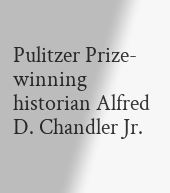Pulitzer Prize-winning historian Alfred D. Chandler Jr.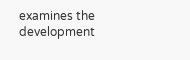examines the development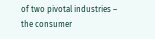of two pivotal industries – the consumer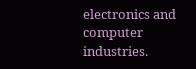electronics and computer industries.